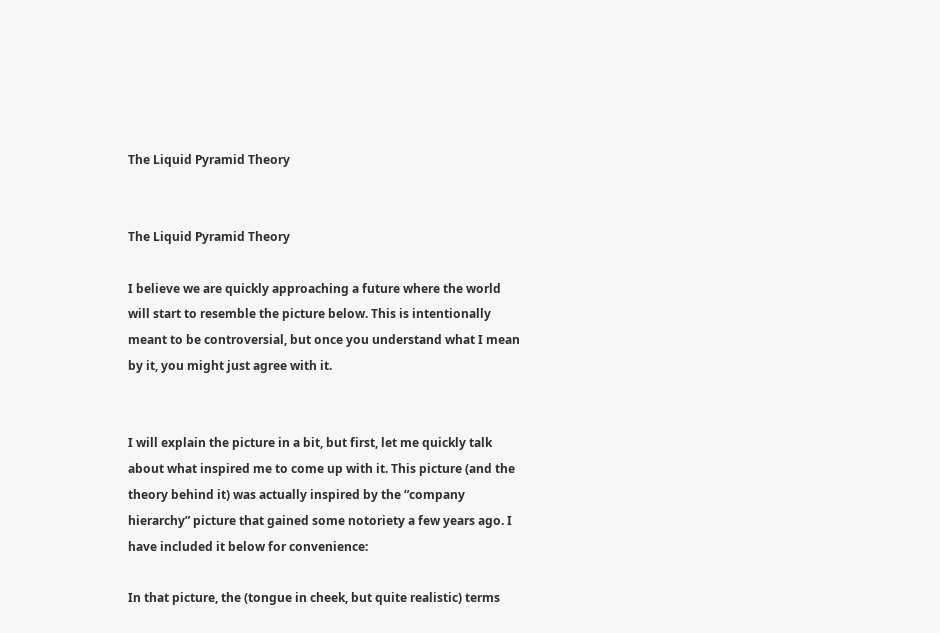The Liquid Pyramid Theory


The Liquid Pyramid Theory

I believe we are quickly approaching a future where the world will start to resemble the picture below. This is intentionally meant to be controversial, but once you understand what I mean by it, you might just agree with it.


I will explain the picture in a bit, but first, let me quickly talk about what inspired me to come up with it. This picture (and the theory behind it) was actually inspired by the “company hierarchy” picture that gained some notoriety a few years ago. I have included it below for convenience:

In that picture, the (tongue in cheek, but quite realistic) terms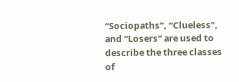“Sociopaths”, “Clueless”, and “Losers” are used to describe the three classes of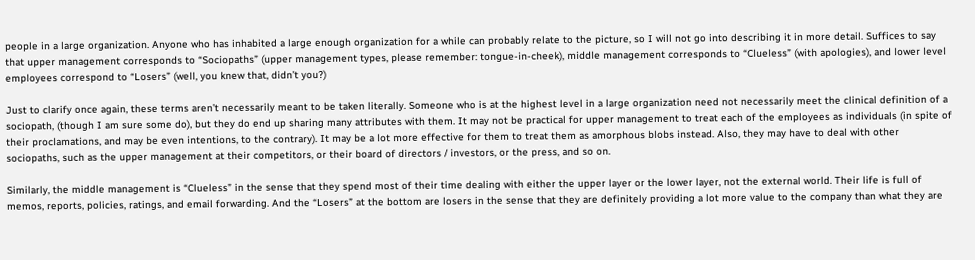people in a large organization. Anyone who has inhabited a large enough organization for a while can probably relate to the picture, so I will not go into describing it in more detail. Suffices to say that upper management corresponds to “Sociopaths” (upper management types, please remember: tongue-in-cheek), middle management corresponds to “Clueless” (with apologies), and lower level employees correspond to “Losers” (well, you knew that, didn’t you?)

Just to clarify once again, these terms aren’t necessarily meant to be taken literally. Someone who is at the highest level in a large organization need not necessarily meet the clinical definition of a sociopath, (though I am sure some do), but they do end up sharing many attributes with them. It may not be practical for upper management to treat each of the employees as individuals (in spite of their proclamations, and may be even intentions, to the contrary). It may be a lot more effective for them to treat them as amorphous blobs instead. Also, they may have to deal with other sociopaths, such as the upper management at their competitors, or their board of directors / investors, or the press, and so on.

Similarly, the middle management is “Clueless” in the sense that they spend most of their time dealing with either the upper layer or the lower layer, not the external world. Their life is full of memos, reports, policies, ratings, and email forwarding. And the “Losers” at the bottom are losers in the sense that they are definitely providing a lot more value to the company than what they are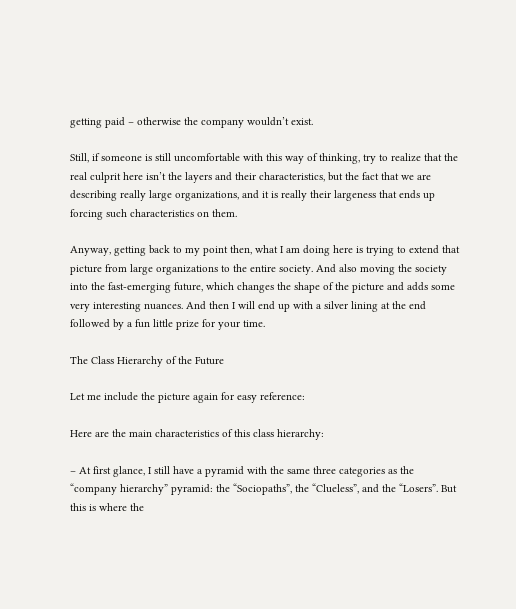getting paid – otherwise the company wouldn’t exist.

Still, if someone is still uncomfortable with this way of thinking, try to realize that the real culprit here isn’t the layers and their characteristics, but the fact that we are describing really large organizations, and it is really their largeness that ends up forcing such characteristics on them.

Anyway, getting back to my point then, what I am doing here is trying to extend that picture from large organizations to the entire society. And also moving the society into the fast-emerging future, which changes the shape of the picture and adds some very interesting nuances. And then I will end up with a silver lining at the end followed by a fun little prize for your time.

The Class Hierarchy of the Future

Let me include the picture again for easy reference:

Here are the main characteristics of this class hierarchy:

– At first glance, I still have a pyramid with the same three categories as the “company hierarchy” pyramid: the “Sociopaths”, the “Clueless”, and the “Losers”. But this is where the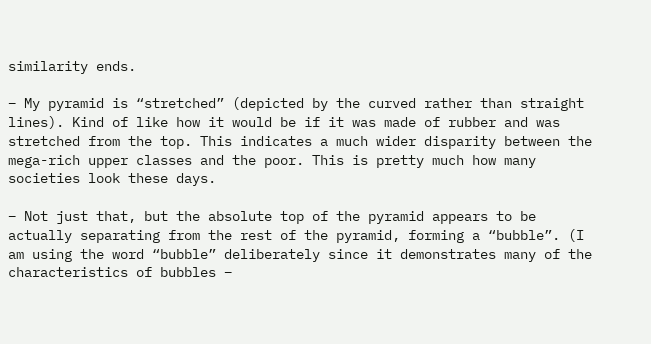similarity ends.

– My pyramid is “stretched” (depicted by the curved rather than straight lines). Kind of like how it would be if it was made of rubber and was stretched from the top. This indicates a much wider disparity between the mega-rich upper classes and the poor. This is pretty much how many societies look these days.

– Not just that, but the absolute top of the pyramid appears to be actually separating from the rest of the pyramid, forming a “bubble”. (I am using the word “bubble” deliberately since it demonstrates many of the characteristics of bubbles –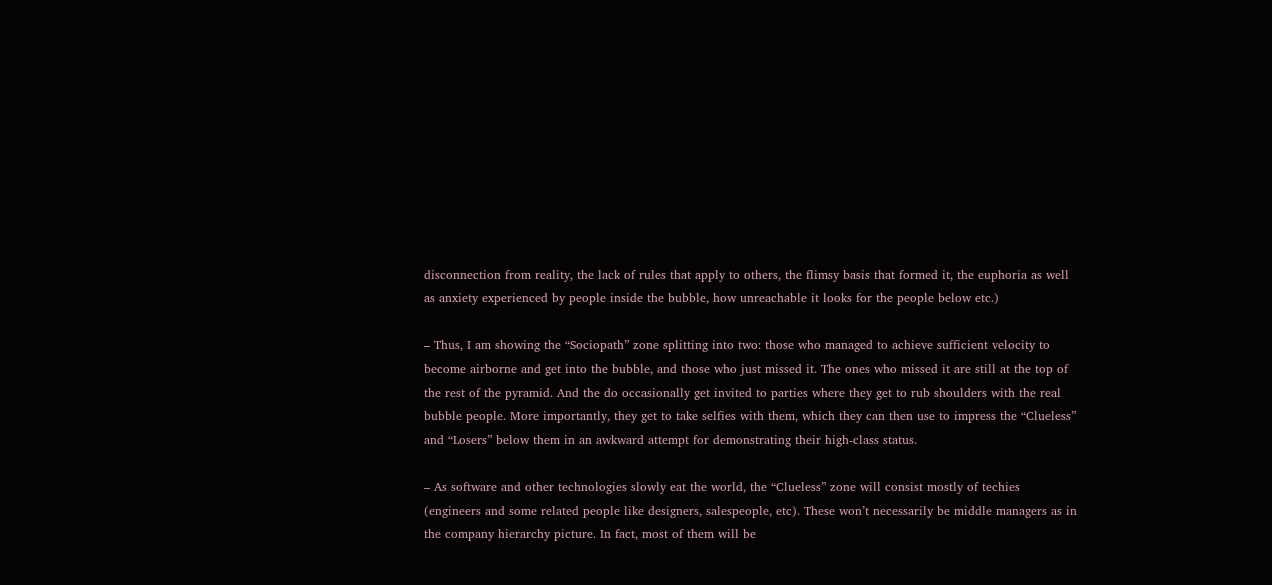disconnection from reality, the lack of rules that apply to others, the flimsy basis that formed it, the euphoria as well as anxiety experienced by people inside the bubble, how unreachable it looks for the people below etc.)

– Thus, I am showing the “Sociopath” zone splitting into two: those who managed to achieve sufficient velocity to become airborne and get into the bubble, and those who just missed it. The ones who missed it are still at the top of the rest of the pyramid. And the do occasionally get invited to parties where they get to rub shoulders with the real bubble people. More importantly, they get to take selfies with them, which they can then use to impress the “Clueless” and “Losers” below them in an awkward attempt for demonstrating their high-class status.

– As software and other technologies slowly eat the world, the “Clueless” zone will consist mostly of techies (engineers and some related people like designers, salespeople, etc). These won’t necessarily be middle managers as in the company hierarchy picture. In fact, most of them will be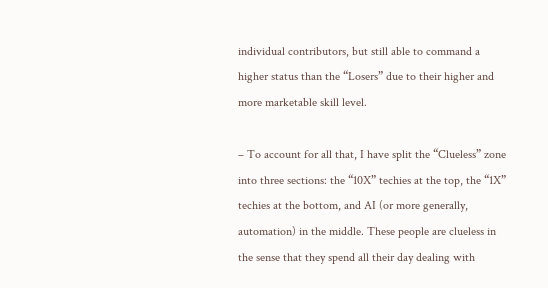individual contributors, but still able to command a higher status than the “Losers” due to their higher and more marketable skill level.

– To account for all that, I have split the “Clueless” zone into three sections: the “10X” techies at the top, the “1X” techies at the bottom, and AI (or more generally, automation) in the middle. These people are clueless in the sense that they spend all their day dealing with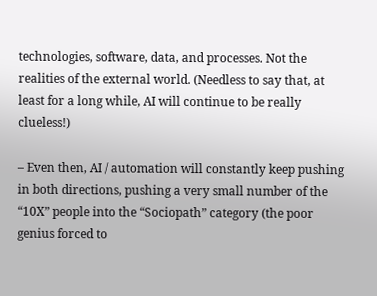technologies, software, data, and processes. Not the realities of the external world. (Needless to say that, at least for a long while, AI will continue to be really clueless!)

– Even then, AI / automation will constantly keep pushing in both directions, pushing a very small number of the “10X” people into the “Sociopath” category (the poor genius forced to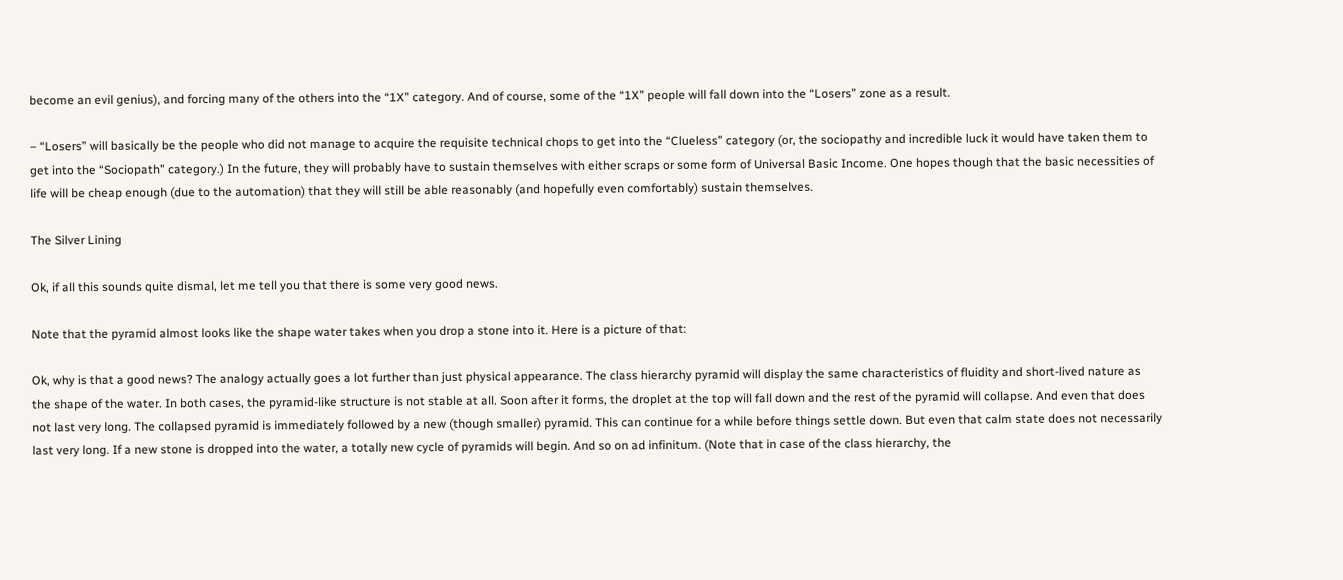become an evil genius), and forcing many of the others into the “1X” category. And of course, some of the “1X” people will fall down into the “Losers” zone as a result.

– “Losers” will basically be the people who did not manage to acquire the requisite technical chops to get into the “Clueless” category (or, the sociopathy and incredible luck it would have taken them to get into the “Sociopath” category.) In the future, they will probably have to sustain themselves with either scraps or some form of Universal Basic Income. One hopes though that the basic necessities of life will be cheap enough (due to the automation) that they will still be able reasonably (and hopefully even comfortably) sustain themselves.

The Silver Lining

Ok, if all this sounds quite dismal, let me tell you that there is some very good news.

Note that the pyramid almost looks like the shape water takes when you drop a stone into it. Here is a picture of that:

Ok, why is that a good news? The analogy actually goes a lot further than just physical appearance. The class hierarchy pyramid will display the same characteristics of fluidity and short-lived nature as the shape of the water. In both cases, the pyramid-like structure is not stable at all. Soon after it forms, the droplet at the top will fall down and the rest of the pyramid will collapse. And even that does not last very long. The collapsed pyramid is immediately followed by a new (though smaller) pyramid. This can continue for a while before things settle down. But even that calm state does not necessarily last very long. If a new stone is dropped into the water, a totally new cycle of pyramids will begin. And so on ad infinitum. (Note that in case of the class hierarchy, the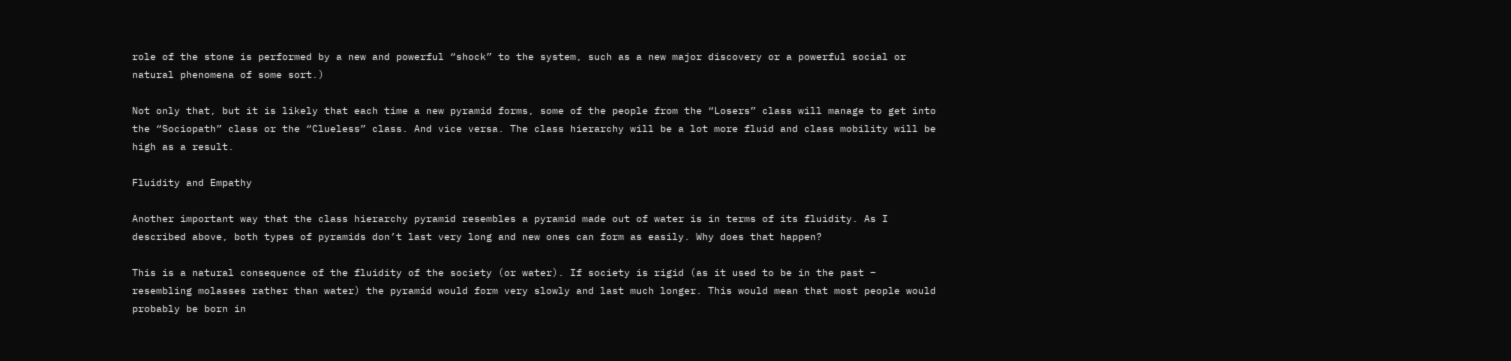role of the stone is performed by a new and powerful “shock” to the system, such as a new major discovery or a powerful social or natural phenomena of some sort.)

Not only that, but it is likely that each time a new pyramid forms, some of the people from the “Losers” class will manage to get into the “Sociopath” class or the “Clueless” class. And vice versa. The class hierarchy will be a lot more fluid and class mobility will be high as a result.

Fluidity and Empathy

Another important way that the class hierarchy pyramid resembles a pyramid made out of water is in terms of its fluidity. As I described above, both types of pyramids don’t last very long and new ones can form as easily. Why does that happen?

This is a natural consequence of the fluidity of the society (or water). If society is rigid (as it used to be in the past – resembling molasses rather than water) the pyramid would form very slowly and last much longer. This would mean that most people would probably be born in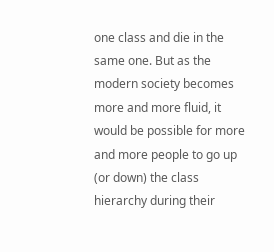one class and die in the same one. But as the modern society becomes more and more fluid, it would be possible for more and more people to go up (or down) the class hierarchy during their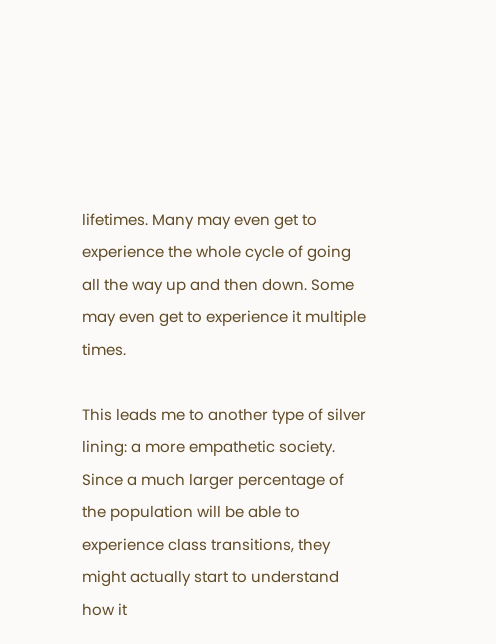lifetimes. Many may even get to experience the whole cycle of going all the way up and then down. Some may even get to experience it multiple times.

This leads me to another type of silver lining: a more empathetic society. Since a much larger percentage of the population will be able to experience class transitions, they might actually start to understand how it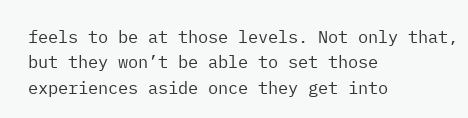feels to be at those levels. Not only that, but they won’t be able to set those experiences aside once they get into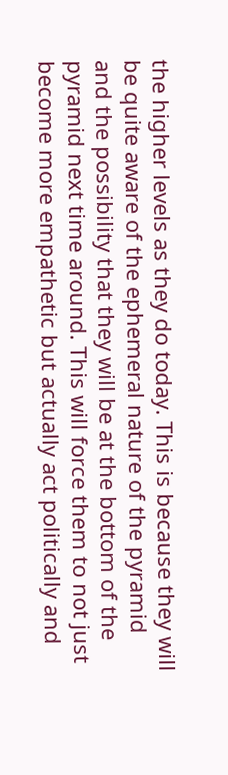the higher levels as they do today. This is because they will be quite aware of the ephemeral nature of the pyramid and the possibility that they will be at the bottom of the pyramid next time around. This will force them to not just become more empathetic but actually act politically and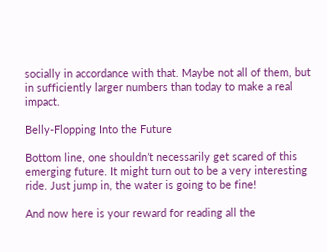socially in accordance with that. Maybe not all of them, but in sufficiently larger numbers than today to make a real impact.

Belly-Flopping Into the Future

Bottom line, one shouldn’t necessarily get scared of this emerging future. It might turn out to be a very interesting ride. Just jump in, the water is going to be fine!

And now here is your reward for reading all the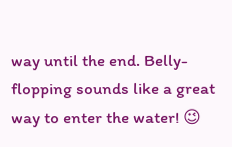way until the end. Belly-flopping sounds like a great way to enter the water! 😉